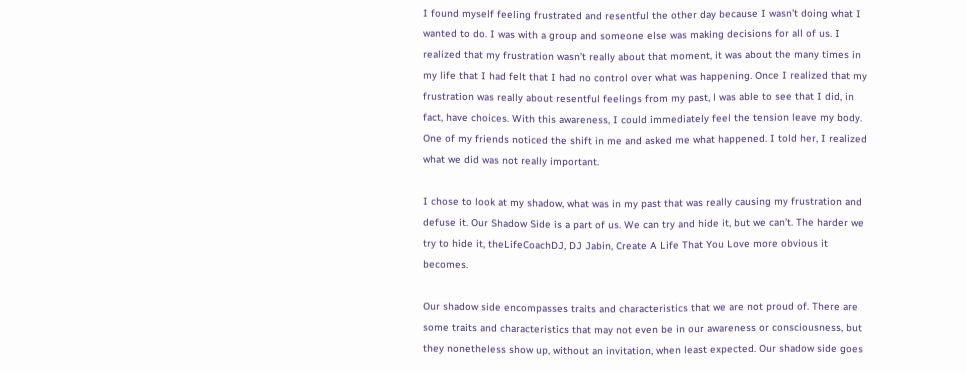I found myself feeling frustrated and resentful the other day because I wasn’t doing what I wanted to do. I was with a group and someone else was making decisions for all of us. I realized that my frustration wasn’t really about that moment, it was about the many times in my life that I had felt that I had no control over what was happening. Once I realized that my frustration was really about resentful feelings from my past, l was able to see that I did, in fact, have choices. With this awareness, I could immediately feel the tension leave my body. One of my friends noticed the shift in me and asked me what happened. I told her, I realized what we did was not really important.

I chose to look at my shadow, what was in my past that was really causing my frustration and defuse it. Our Shadow Side is a part of us. We can try and hide it, but we can’t. The harder we try to hide it, theLifeCoachDJ, DJ Jabin, Create A Life That You Love more obvious it becomes.

Our shadow side encompasses traits and characteristics that we are not proud of. There are some traits and characteristics that may not even be in our awareness or consciousness, but they nonetheless show up, without an invitation, when least expected. Our shadow side goes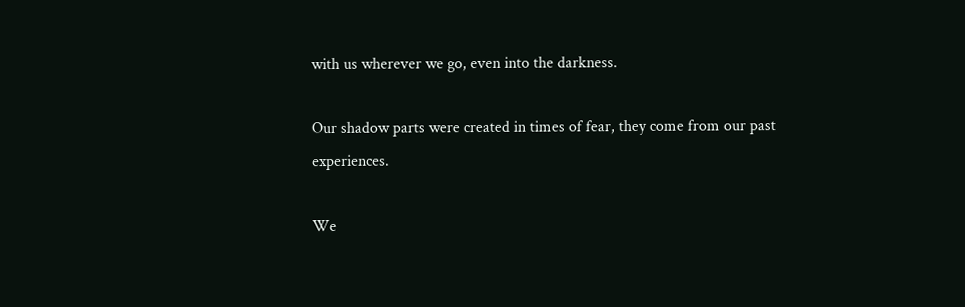with us wherever we go, even into the darkness.

Our shadow parts were created in times of fear, they come from our past experiences.

We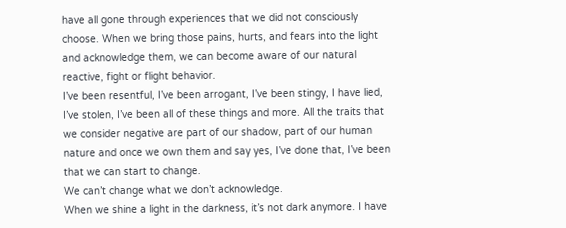have all gone through experiences that we did not consciously choose. When we bring those pains, hurts, and fears into the light and acknowledge them, we can become aware of our natural reactive, fight or flight behavior.
I’ve been resentful, I’ve been arrogant, I’ve been stingy, I have lied, I’ve stolen, I’ve been all of these things and more. All the traits that we consider negative are part of our shadow, part of our human nature and once we own them and say yes, I’ve done that, I’ve been that we can start to change.
We can’t change what we don’t acknowledge.
When we shine a light in the darkness, it’s not dark anymore. I have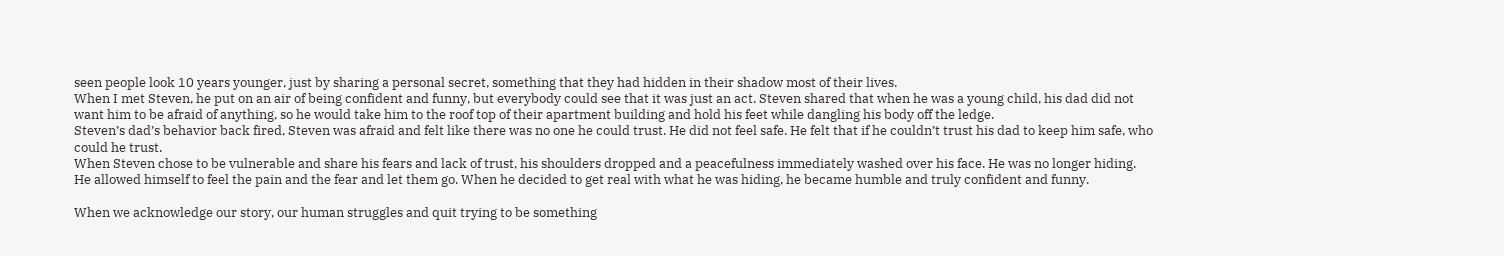seen people look 10 years younger, just by sharing a personal secret, something that they had hidden in their shadow most of their lives.
When I met Steven, he put on an air of being confident and funny, but everybody could see that it was just an act. Steven shared that when he was a young child, his dad did not want him to be afraid of anything, so he would take him to the roof top of their apartment building and hold his feet while dangling his body off the ledge.
Steven’s dad’s behavior back fired, Steven was afraid and felt like there was no one he could trust. He did not feel safe. He felt that if he couldn’t trust his dad to keep him safe, who could he trust.
When Steven chose to be vulnerable and share his fears and lack of trust, his shoulders dropped and a peacefulness immediately washed over his face. He was no longer hiding. He allowed himself to feel the pain and the fear and let them go. When he decided to get real with what he was hiding, he became humble and truly confident and funny.

When we acknowledge our story, our human struggles and quit trying to be something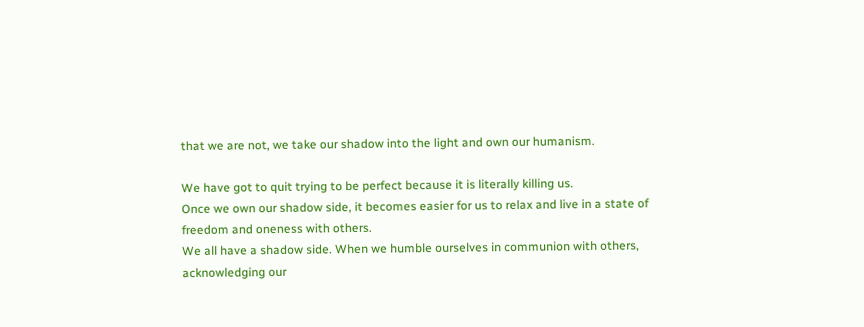that we are not, we take our shadow into the light and own our humanism.

We have got to quit trying to be perfect because it is literally killing us.
Once we own our shadow side, it becomes easier for us to relax and live in a state of freedom and oneness with others.
We all have a shadow side. When we humble ourselves in communion with others, acknowledging our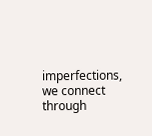imperfections, we connect through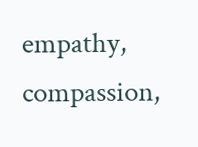empathy, compassion,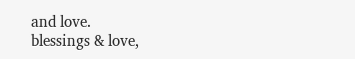and love.
blessings & love,